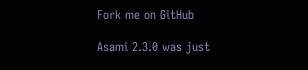Fork me on GitHub

Asami 2.3.0 was just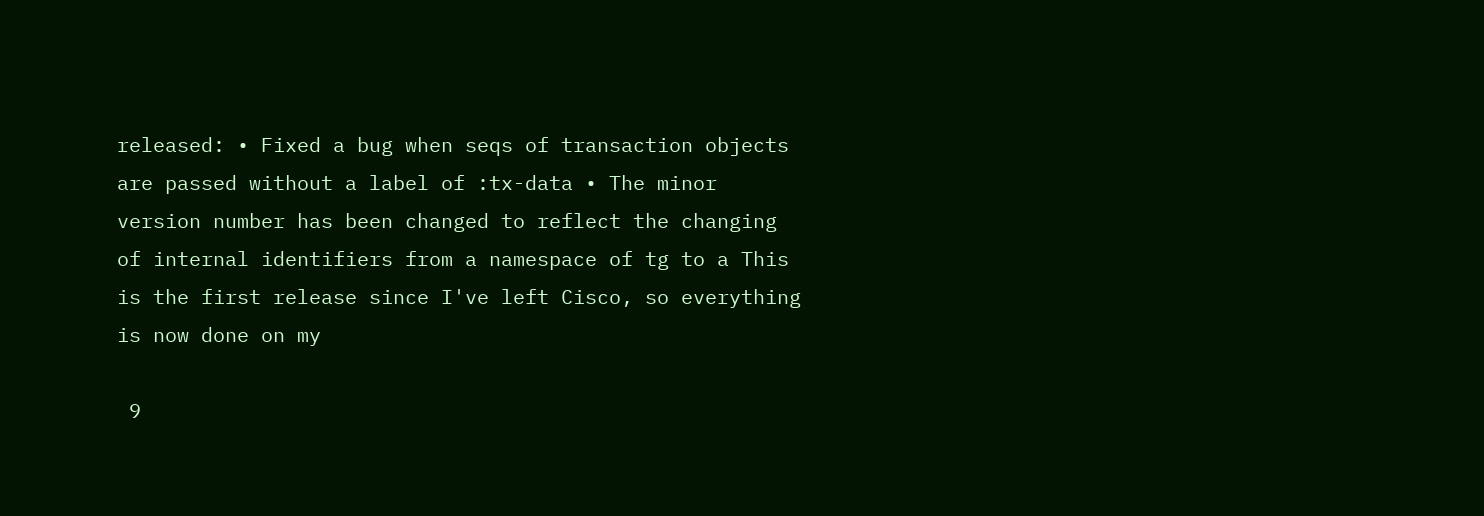released: • Fixed a bug when seqs of transaction objects are passed without a label of :tx-data • The minor version number has been changed to reflect the changing of internal identifiers from a namespace of tg to a This is the first release since I've left Cisco, so everything is now done on my

 9